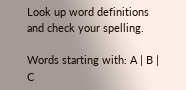Look up word definitions and check your spelling.

Words starting with: A | B | C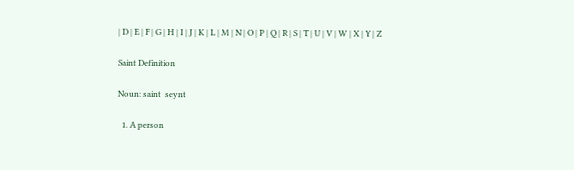| D | E | F | G | H | I | J | K | L | M | N | O | P | Q | R | S | T | U | V | W | X | Y | Z

Saint Definition

Noun: saint  seynt

  1. A person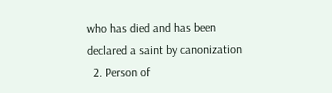who has died and has been declared a saint by canonization
  2. Person of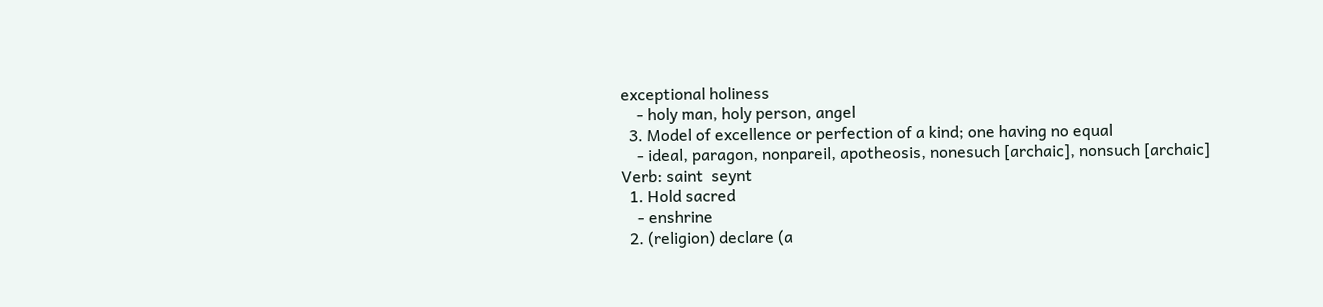exceptional holiness
    - holy man, holy person, angel
  3. Model of excellence or perfection of a kind; one having no equal
    - ideal, paragon, nonpareil, apotheosis, nonesuch [archaic], nonsuch [archaic]
Verb: saint  seynt
  1. Hold sacred
    - enshrine
  2. (religion) declare (a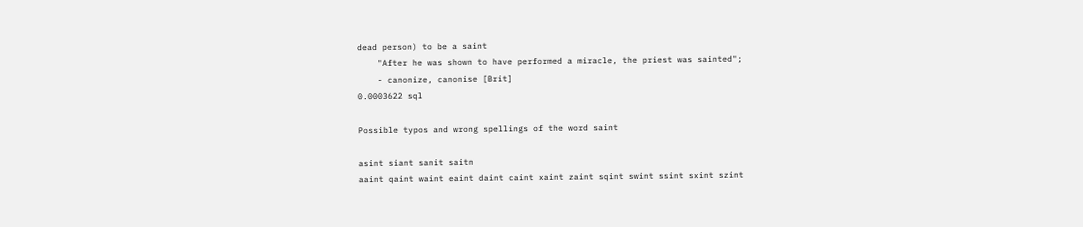dead person) to be a saint
    "After he was shown to have performed a miracle, the priest was sainted";
    - canonize, canonise [Brit]
0.0003622 sql

Possible typos and wrong spellings of the word saint

asint siant sanit saitn
aaint qaint waint eaint daint caint xaint zaint sqint swint ssint sxint szint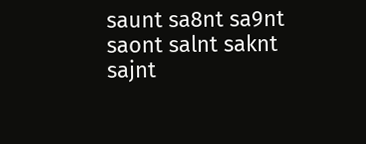saunt sa8nt sa9nt saont salnt saknt sajnt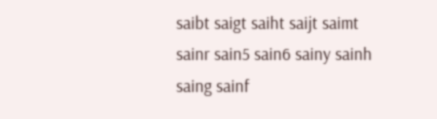saibt saigt saiht saijt saimt sainr sain5 sain6 sainy sainh saing sainf